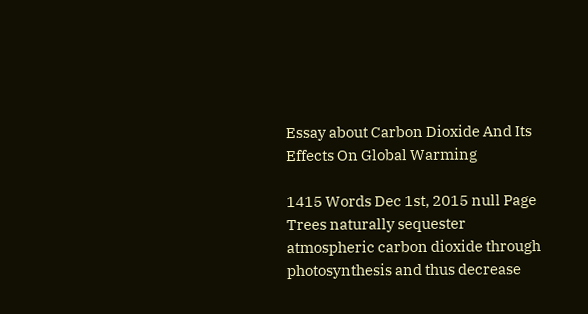Essay about Carbon Dioxide And Its Effects On Global Warming

1415 Words Dec 1st, 2015 null Page
Trees naturally sequester atmospheric carbon dioxide through photosynthesis and thus decrease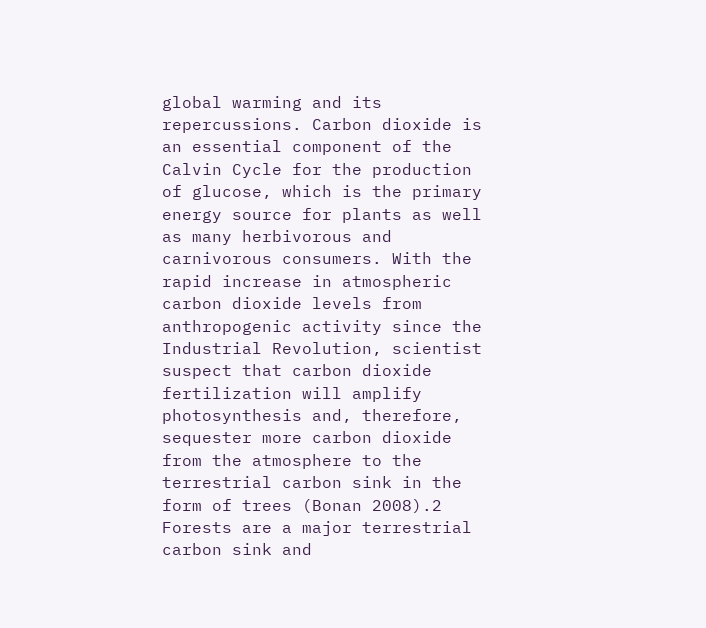global warming and its repercussions. Carbon dioxide is an essential component of the Calvin Cycle for the production of glucose, which is the primary energy source for plants as well as many herbivorous and carnivorous consumers. With the rapid increase in atmospheric carbon dioxide levels from anthropogenic activity since the Industrial Revolution, scientist suspect that carbon dioxide fertilization will amplify photosynthesis and, therefore, sequester more carbon dioxide from the atmosphere to the terrestrial carbon sink in the form of trees (Bonan 2008).2 Forests are a major terrestrial carbon sink and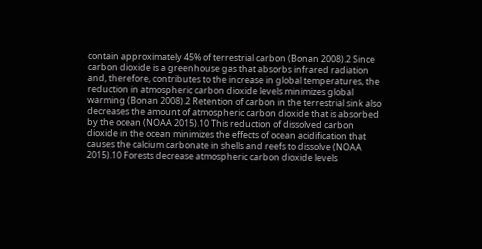contain approximately 45% of terrestrial carbon (Bonan 2008).2 Since carbon dioxide is a greenhouse gas that absorbs infrared radiation and, therefore, contributes to the increase in global temperatures, the reduction in atmospheric carbon dioxide levels minimizes global warming (Bonan 2008).2 Retention of carbon in the terrestrial sink also decreases the amount of atmospheric carbon dioxide that is absorbed by the ocean (NOAA 2015).10 This reduction of dissolved carbon dioxide in the ocean minimizes the effects of ocean acidification that causes the calcium carbonate in shells and reefs to dissolve (NOAA 2015).10 Forests decrease atmospheric carbon dioxide levels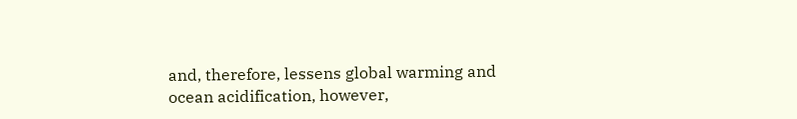and, therefore, lessens global warming and ocean acidification, however,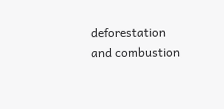deforestation and combustion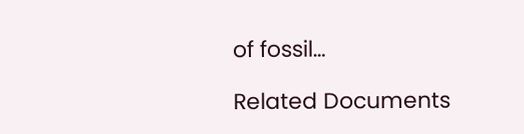of fossil…

Related Documents